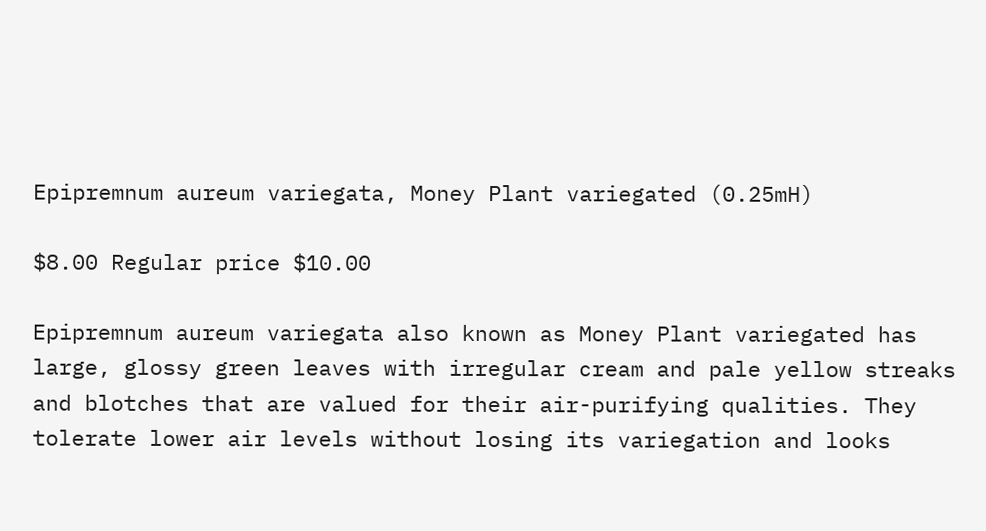Epipremnum aureum variegata, Money Plant variegated (0.25mH)

$8.00 Regular price $10.00

Epipremnum aureum variegata also known as Money Plant variegated has large, glossy green leaves with irregular cream and pale yellow streaks and blotches that are valued for their air-purifying qualities. They tolerate lower air levels without losing its variegation and looks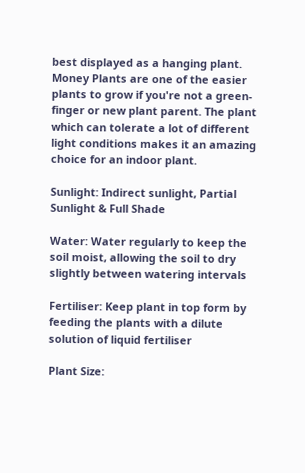best displayed as a hanging plant. Money Plants are one of the easier plants to grow if you're not a green-finger or new plant parent. The plant which can tolerate a lot of different light conditions makes it an amazing choice for an indoor plant.

Sunlight: Indirect sunlight, Partial Sunlight & Full Shade

Water: Water regularly to keep the soil moist, allowing the soil to dry slightly between watering intervals

Fertiliser: Keep plant in top form by feeding the plants with a dilute solution of liquid fertiliser

Plant Size: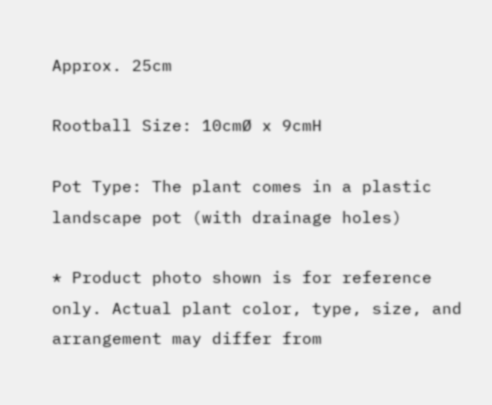Approx. 25cm

Rootball Size: 10cmØ x 9cmH

Pot Type: The plant comes in a plastic landscape pot (with drainage holes)

* Product photo shown is for reference only. Actual plant color, type, size, and arrangement may differ from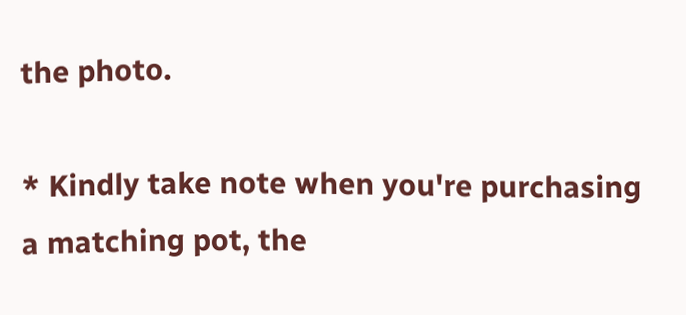the photo.

* Kindly take note when you're purchasing a matching pot, the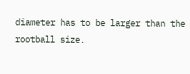diameter has to be larger than the rootball size.